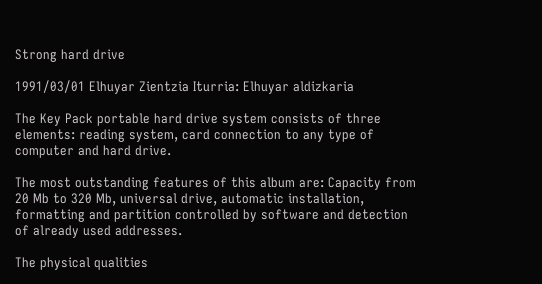Strong hard drive

1991/03/01 Elhuyar Zientzia Iturria: Elhuyar aldizkaria

The Key Pack portable hard drive system consists of three elements: reading system, card connection to any type of computer and hard drive.

The most outstanding features of this album are: Capacity from 20 Mb to 320 Mb, universal drive, automatic installation, formatting and partition controlled by software and detection of already used addresses.

The physical qualities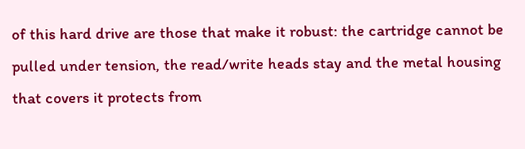of this hard drive are those that make it robust: the cartridge cannot be pulled under tension, the read/write heads stay and the metal housing that covers it protects from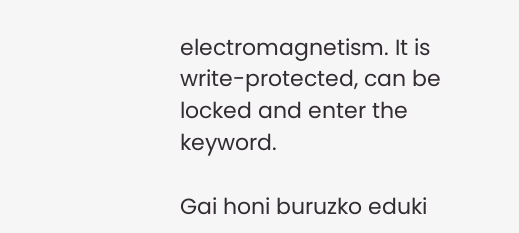electromagnetism. It is write-protected, can be locked and enter the keyword.

Gai honi buruzko eduki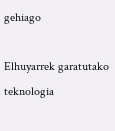gehiago

Elhuyarrek garatutako teknologia